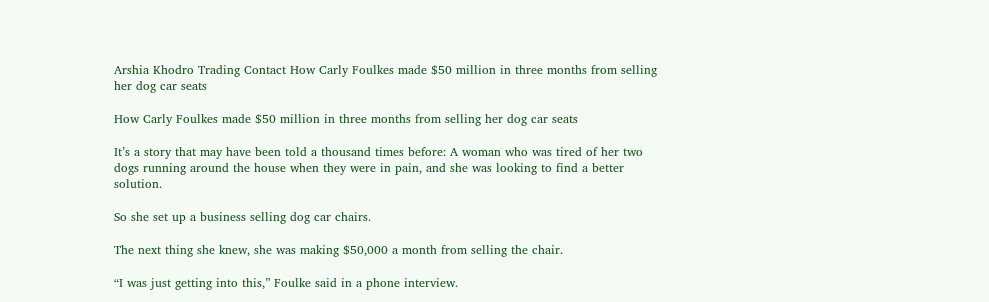Arshia Khodro Trading Contact How Carly Foulkes made $50 million in three months from selling her dog car seats

How Carly Foulkes made $50 million in three months from selling her dog car seats

It’s a story that may have been told a thousand times before: A woman who was tired of her two dogs running around the house when they were in pain, and she was looking to find a better solution.

So she set up a business selling dog car chairs.

The next thing she knew, she was making $50,000 a month from selling the chair.

“I was just getting into this,” Foulke said in a phone interview.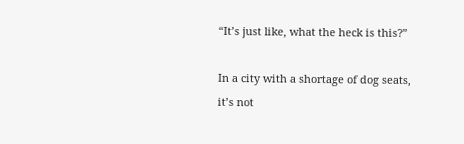“It’s just like, what the heck is this?”

In a city with a shortage of dog seats, it’s not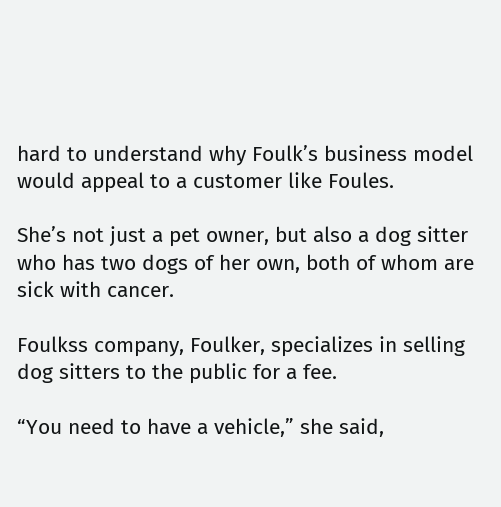hard to understand why Foulk’s business model would appeal to a customer like Foules.

She’s not just a pet owner, but also a dog sitter who has two dogs of her own, both of whom are sick with cancer.

Foulkss company, Foulker, specializes in selling dog sitters to the public for a fee.

“You need to have a vehicle,” she said,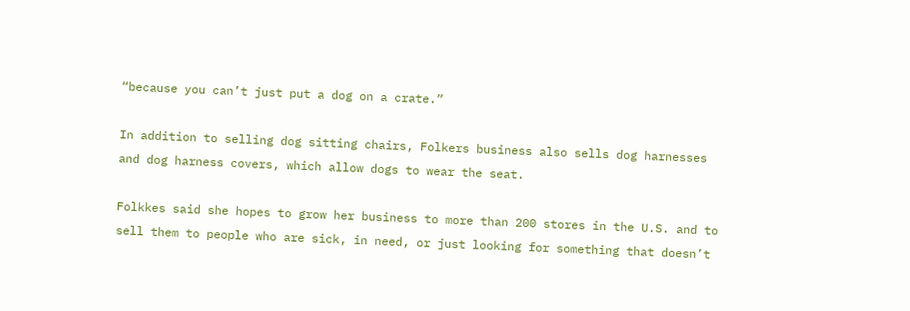“because you can’t just put a dog on a crate.”

In addition to selling dog sitting chairs, Folkers business also sells dog harnesses and dog harness covers, which allow dogs to wear the seat.

Folkkes said she hopes to grow her business to more than 200 stores in the U.S. and to sell them to people who are sick, in need, or just looking for something that doesn’t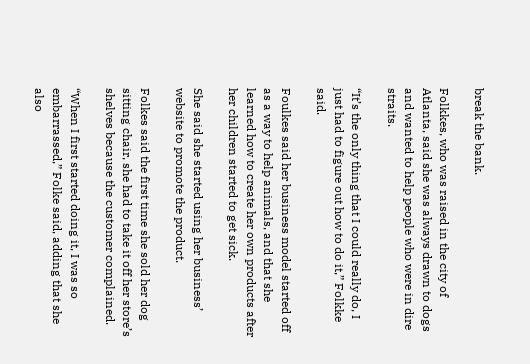break the bank.

Folkkes, who was raised in the city of Atlanta, said she was always drawn to dogs and wanted to help people who were in dire straits.

“It’s the only thing that I could really do, I just had to figure out how to do it,” Folkke said.

Foulkes said her business model started off as a way to help animals, and that she learned how to create her own products after her children started to get sick.

She said she started using her business’ website to promote the product.

Folkes said the first time she sold her dog sitting chair, she had to take it off her store’s shelves because the customer complained.

“When I first started doing it, I was so embarrassed,” Folke said, adding that she also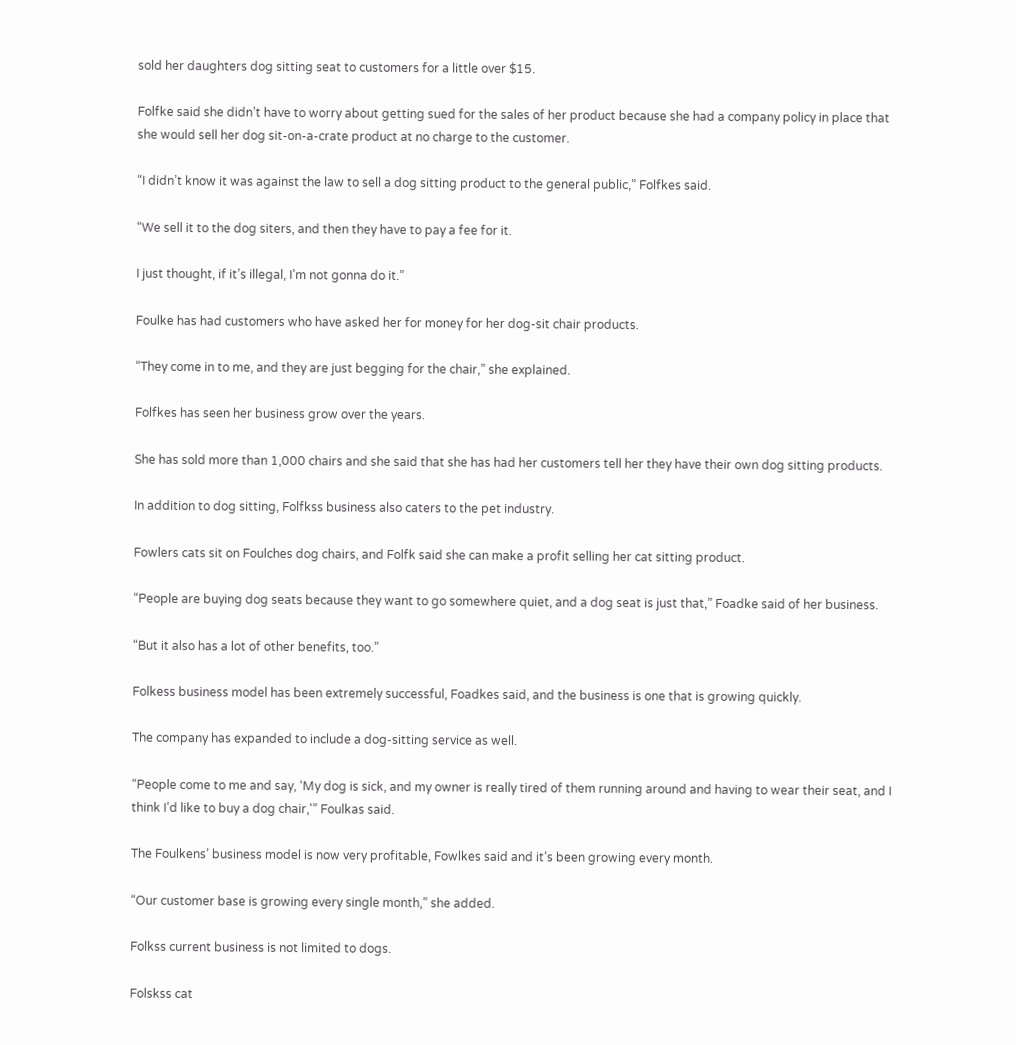sold her daughters dog sitting seat to customers for a little over $15.

Folfke said she didn’t have to worry about getting sued for the sales of her product because she had a company policy in place that she would sell her dog sit-on-a-crate product at no charge to the customer.

“I didn’t know it was against the law to sell a dog sitting product to the general public,” Folfkes said.

“We sell it to the dog siters, and then they have to pay a fee for it.

I just thought, if it’s illegal, I’m not gonna do it.”

Foulke has had customers who have asked her for money for her dog-sit chair products.

“They come in to me, and they are just begging for the chair,” she explained.

Folfkes has seen her business grow over the years.

She has sold more than 1,000 chairs and she said that she has had her customers tell her they have their own dog sitting products.

In addition to dog sitting, Folfkss business also caters to the pet industry.

Fowlers cats sit on Foulches dog chairs, and Folfk said she can make a profit selling her cat sitting product.

“People are buying dog seats because they want to go somewhere quiet, and a dog seat is just that,” Foadke said of her business.

“But it also has a lot of other benefits, too.”

Folkess business model has been extremely successful, Foadkes said, and the business is one that is growing quickly.

The company has expanded to include a dog-sitting service as well.

“People come to me and say, ‘My dog is sick, and my owner is really tired of them running around and having to wear their seat, and I think I’d like to buy a dog chair,'” Foulkas said.

The Foulkens’ business model is now very profitable, Fowlkes said and it’s been growing every month.

“Our customer base is growing every single month,” she added.

Folkss current business is not limited to dogs.

Folskss cat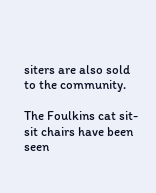siters are also sold to the community.

The Foulkins cat sit-sit chairs have been seen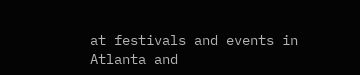at festivals and events in Atlanta and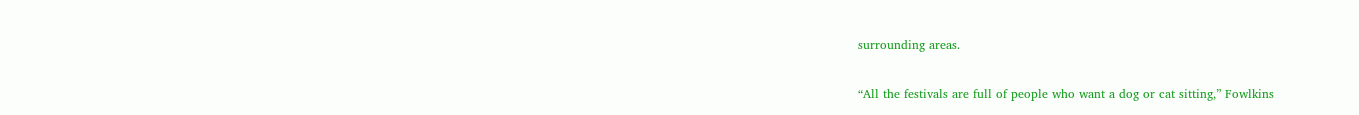surrounding areas.

“All the festivals are full of people who want a dog or cat sitting,” Fowlkins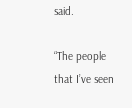said.

“The people that I’ve seen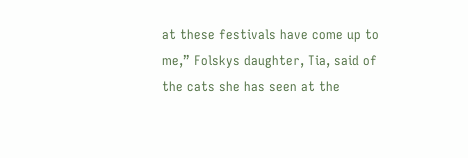at these festivals have come up to me,” Folskys daughter, Tia, said of the cats she has seen at the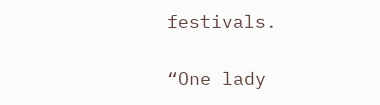festivals.

“One lady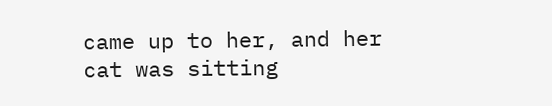came up to her, and her cat was sitting